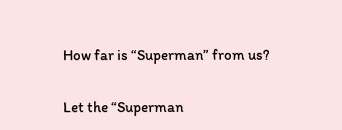How far is “Superman” from us?

Let the “Superman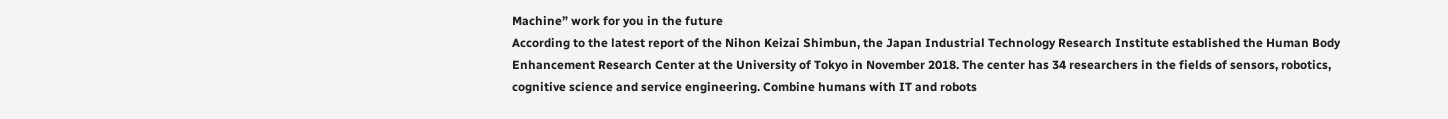Machine” work for you in the future
According to the latest report of the Nihon Keizai Shimbun, the Japan Industrial Technology Research Institute established the Human Body Enhancement Research Center at the University of Tokyo in November 2018. The center has 34 researchers in the fields of sensors, robotics, cognitive science and service engineering. Combine humans with IT and robots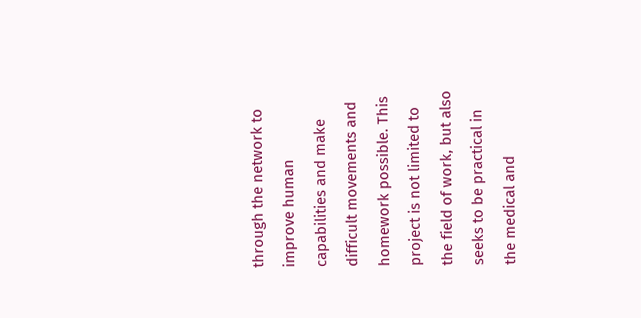through the network to improve human capabilities and make difficult movements and homework possible. This project is not limited to the field of work, but also seeks to be practical in the medical and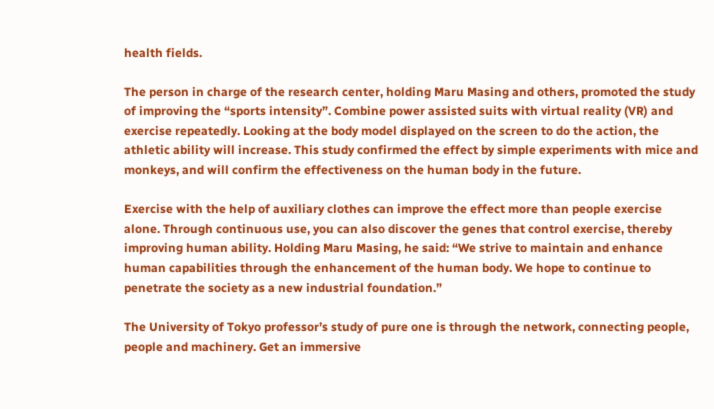health fields.

The person in charge of the research center, holding Maru Masing and others, promoted the study of improving the “sports intensity”. Combine power assisted suits with virtual reality (VR) and exercise repeatedly. Looking at the body model displayed on the screen to do the action, the athletic ability will increase. This study confirmed the effect by simple experiments with mice and monkeys, and will confirm the effectiveness on the human body in the future.

Exercise with the help of auxiliary clothes can improve the effect more than people exercise alone. Through continuous use, you can also discover the genes that control exercise, thereby improving human ability. Holding Maru Masing, he said: “We strive to maintain and enhance human capabilities through the enhancement of the human body. We hope to continue to penetrate the society as a new industrial foundation.”

The University of Tokyo professor’s study of pure one is through the network, connecting people, people and machinery. Get an immersive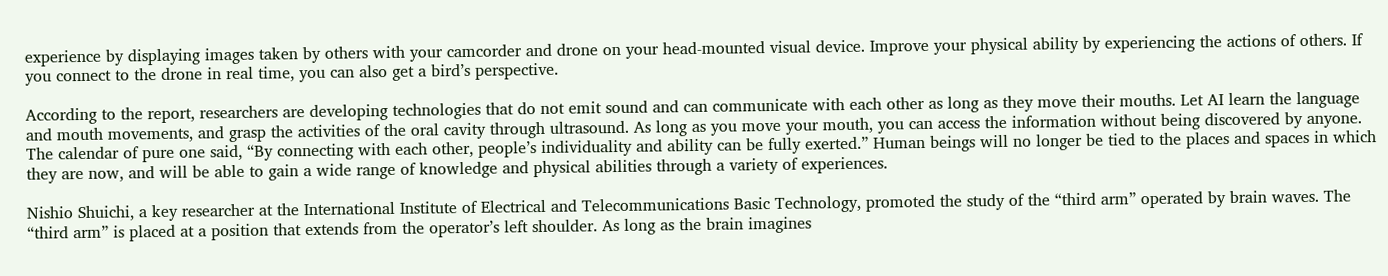experience by displaying images taken by others with your camcorder and drone on your head-mounted visual device. Improve your physical ability by experiencing the actions of others. If you connect to the drone in real time, you can also get a bird’s perspective.

According to the report, researchers are developing technologies that do not emit sound and can communicate with each other as long as they move their mouths. Let AI learn the language and mouth movements, and grasp the activities of the oral cavity through ultrasound. As long as you move your mouth, you can access the information without being discovered by anyone. The calendar of pure one said, “By connecting with each other, people’s individuality and ability can be fully exerted.” Human beings will no longer be tied to the places and spaces in which they are now, and will be able to gain a wide range of knowledge and physical abilities through a variety of experiences.

Nishio Shuichi, a key researcher at the International Institute of Electrical and Telecommunications Basic Technology, promoted the study of the “third arm” operated by brain waves. The “third arm” is placed at a position that extends from the operator’s left shoulder. As long as the brain imagines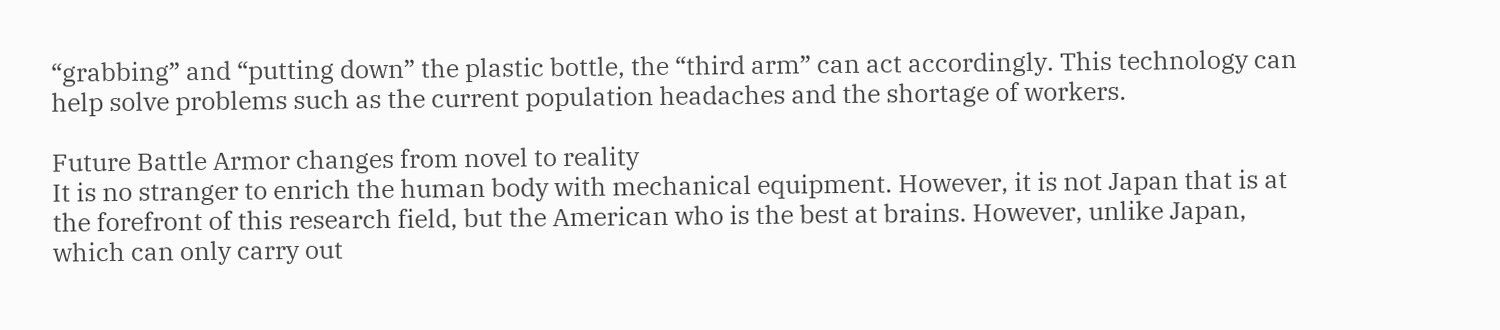“grabbing” and “putting down” the plastic bottle, the “third arm” can act accordingly. This technology can help solve problems such as the current population headaches and the shortage of workers.

Future Battle Armor changes from novel to reality
It is no stranger to enrich the human body with mechanical equipment. However, it is not Japan that is at the forefront of this research field, but the American who is the best at brains. However, unlike Japan, which can only carry out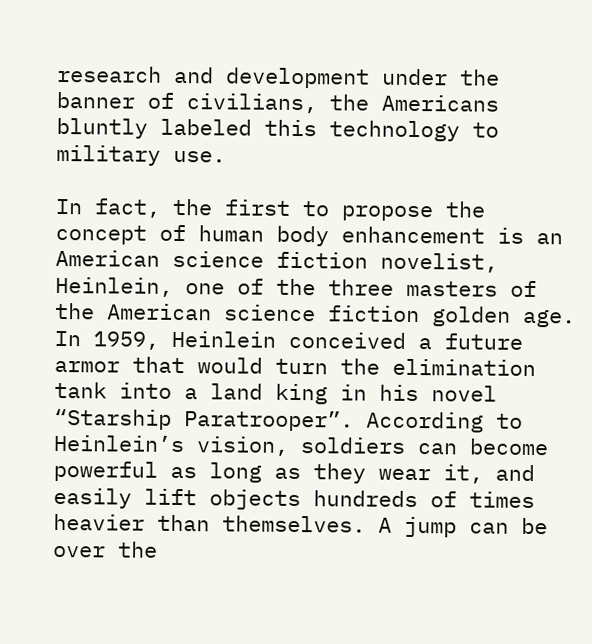research and development under the banner of civilians, the Americans bluntly labeled this technology to military use.

In fact, the first to propose the concept of human body enhancement is an American science fiction novelist, Heinlein, one of the three masters of the American science fiction golden age. In 1959, Heinlein conceived a future armor that would turn the elimination tank into a land king in his novel “Starship Paratrooper”. According to Heinlein’s vision, soldiers can become powerful as long as they wear it, and easily lift objects hundreds of times heavier than themselves. A jump can be over the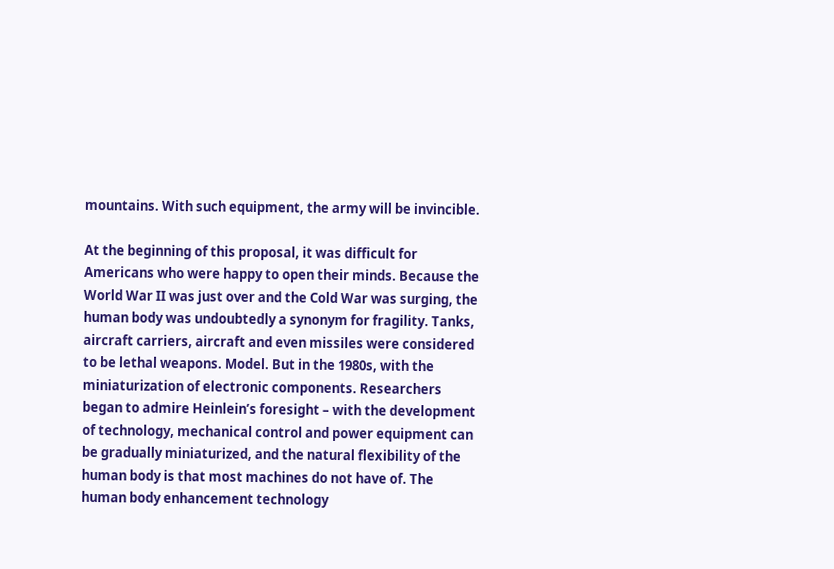mountains. With such equipment, the army will be invincible.

At the beginning of this proposal, it was difficult for Americans who were happy to open their minds. Because the World War II was just over and the Cold War was surging, the human body was undoubtedly a synonym for fragility. Tanks, aircraft carriers, aircraft and even missiles were considered to be lethal weapons. Model. But in the 1980s, with the miniaturization of electronic components. Researchers began to admire Heinlein’s foresight – with the development of technology, mechanical control and power equipment can be gradually miniaturized, and the natural flexibility of the human body is that most machines do not have of. The human body enhancement technology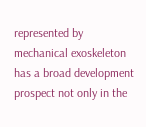represented by mechanical exoskeleton has a broad development prospect not only in the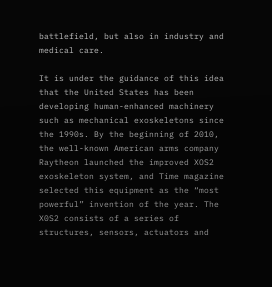battlefield, but also in industry and medical care.

It is under the guidance of this idea that the United States has been developing human-enhanced machinery such as mechanical exoskeletons since the 1990s. By the beginning of 2010, the well-known American arms company Raytheon launched the improved XOS2 exoskeleton system, and Time magazine selected this equipment as the “most powerful” invention of the year. The X0S2 consists of a series of structures, sensors, actuators and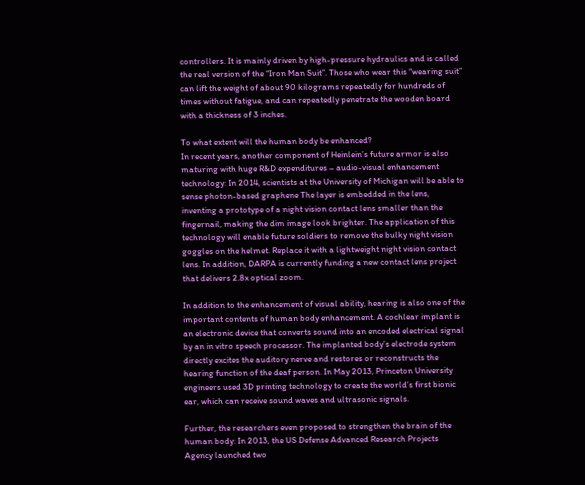controllers. It is mainly driven by high-pressure hydraulics and is called the real version of the “Iron Man Suit”. Those who wear this “wearing suit” can lift the weight of about 90 kilograms repeatedly for hundreds of times without fatigue, and can repeatedly penetrate the wooden board with a thickness of 3 inches.

To what extent will the human body be enhanced?
In recent years, another component of Heinlein’s future armor is also maturing with huge R&D expenditures – audio-visual enhancement technology: In 2014, scientists at the University of Michigan will be able to sense photon-based graphene The layer is embedded in the lens, inventing a prototype of a night vision contact lens smaller than the fingernail, making the dim image look brighter. The application of this technology will enable future soldiers to remove the bulky night vision goggles on the helmet. Replace it with a lightweight night vision contact lens. In addition, DARPA is currently funding a new contact lens project that delivers 2.8x optical zoom.

In addition to the enhancement of visual ability, hearing is also one of the important contents of human body enhancement. A cochlear implant is an electronic device that converts sound into an encoded electrical signal by an in vitro speech processor. The implanted body’s electrode system directly excites the auditory nerve and restores or reconstructs the hearing function of the deaf person. In May 2013, Princeton University engineers used 3D printing technology to create the world’s first bionic ear, which can receive sound waves and ultrasonic signals.

Further, the researchers even proposed to strengthen the brain of the human body: In 2013, the US Defense Advanced Research Projects Agency launched two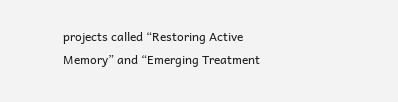projects called “Restoring Active Memory” and “Emerging Treatment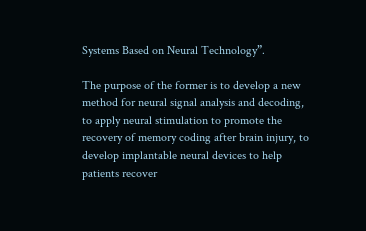Systems Based on Neural Technology”.

The purpose of the former is to develop a new method for neural signal analysis and decoding, to apply neural stimulation to promote the recovery of memory coding after brain injury, to develop implantable neural devices to help patients recover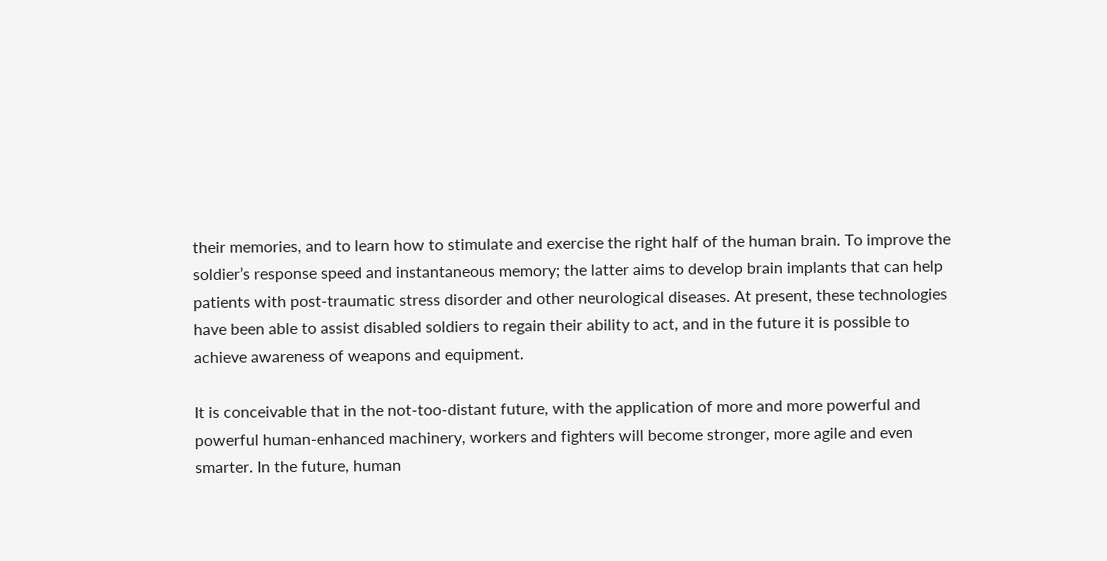their memories, and to learn how to stimulate and exercise the right half of the human brain. To improve the soldier’s response speed and instantaneous memory; the latter aims to develop brain implants that can help patients with post-traumatic stress disorder and other neurological diseases. At present, these technologies have been able to assist disabled soldiers to regain their ability to act, and in the future it is possible to achieve awareness of weapons and equipment.

It is conceivable that in the not-too-distant future, with the application of more and more powerful and powerful human-enhanced machinery, workers and fighters will become stronger, more agile and even smarter. In the future, human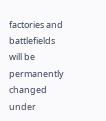factories and battlefields will be permanently changed under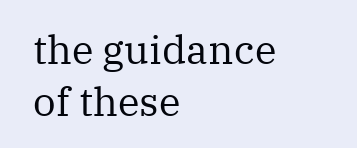the guidance of these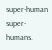super-human super-humans.